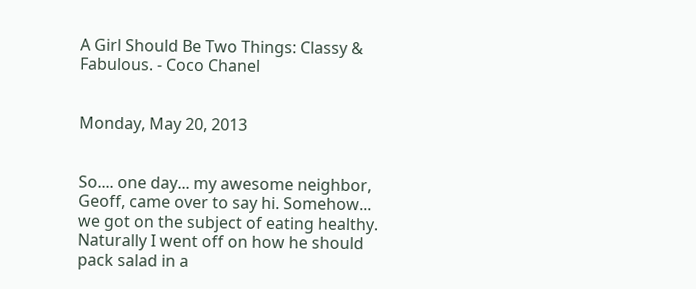A Girl Should Be Two Things: Classy & Fabulous. - Coco Chanel


Monday, May 20, 2013


So.... one day... my awesome neighbor, Geoff, came over to say hi. Somehow... we got on the subject of eating healthy. Naturally I went off on how he should pack salad in a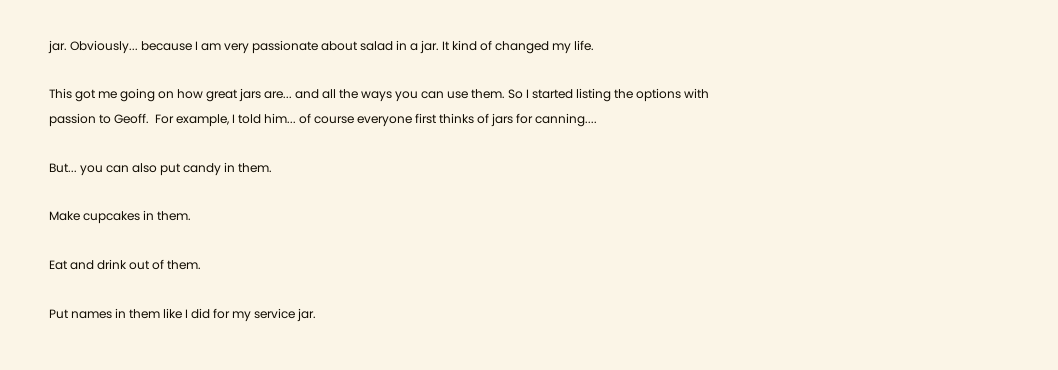jar. Obviously... because I am very passionate about salad in a jar. It kind of changed my life.

This got me going on how great jars are... and all the ways you can use them. So I started listing the options with passion to Geoff.  For example, I told him... of course everyone first thinks of jars for canning....

But... you can also put candy in them.

Make cupcakes in them.

Eat and drink out of them.

Put names in them like I did for my service jar.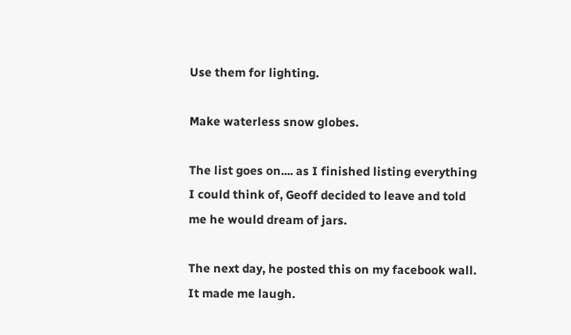Use them for lighting.

Make waterless snow globes.

The list goes on.... as I finished listing everything I could think of, Geoff decided to leave and told me he would dream of jars.

The next day, he posted this on my facebook wall. It made me laugh.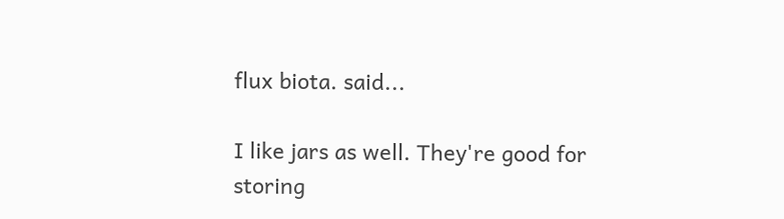flux biota. said...

I like jars as well. They're good for storing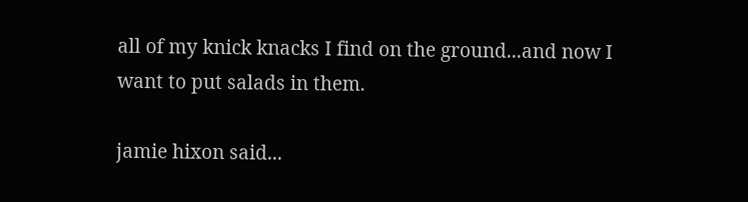all of my knick knacks I find on the ground...and now I want to put salads in them.

jamie hixon said...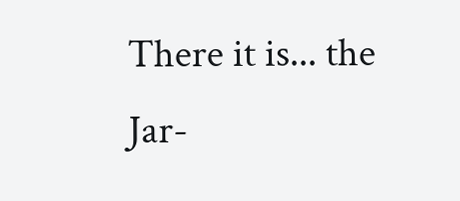There it is... the Jar-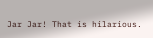Jar Jar! That is hilarious.